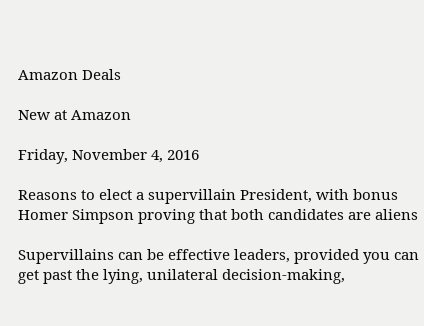Amazon Deals

New at Amazon

Friday, November 4, 2016

Reasons to elect a supervillain President, with bonus Homer Simpson proving that both candidates are aliens

Supervillains can be effective leaders, provided you can get past the lying, unilateral decision-making,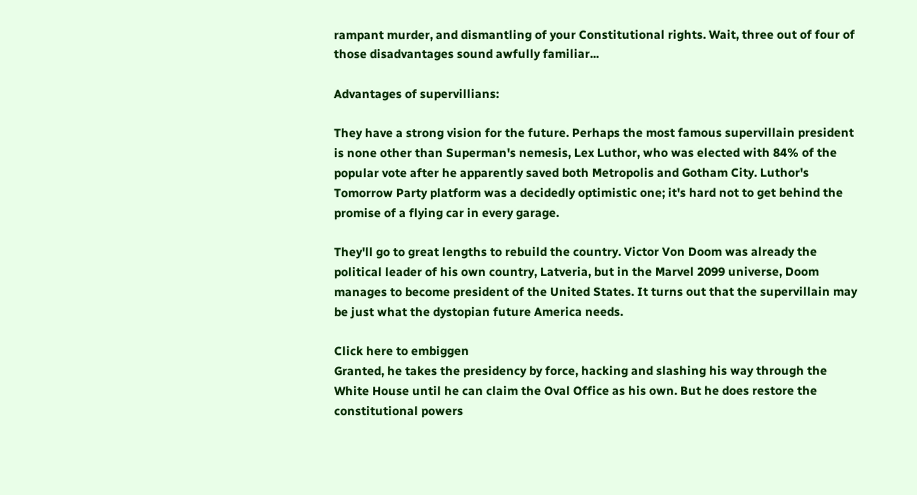rampant murder, and dismantling of your Constitutional rights. Wait, three out of four of those disadvantages sound awfully familiar...

Advantages of supervillians:

They have a strong vision for the future. Perhaps the most famous supervillain president is none other than Superman's nemesis, Lex Luthor, who was elected with 84% of the popular vote after he apparently saved both Metropolis and Gotham City. Luthor's Tomorrow Party platform was a decidedly optimistic one; it's hard not to get behind the promise of a flying car in every garage.

They'll go to great lengths to rebuild the country. Victor Von Doom was already the political leader of his own country, Latveria, but in the Marvel 2099 universe, Doom manages to become president of the United States. It turns out that the supervillain may be just what the dystopian future America needs.

Click here to embiggen
Granted, he takes the presidency by force, hacking and slashing his way through the White House until he can claim the Oval Office as his own. But he does restore the constitutional powers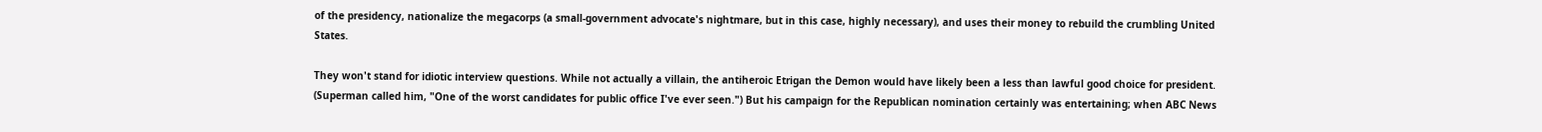of the presidency, nationalize the megacorps (a small-government advocate's nightmare, but in this case, highly necessary), and uses their money to rebuild the crumbling United States.

They won't stand for idiotic interview questions. While not actually a villain, the antiheroic Etrigan the Demon would have likely been a less than lawful good choice for president. (Superman called him, "One of the worst candidates for public office I've ever seen.") But his campaign for the Republican nomination certainly was entertaining; when ABC News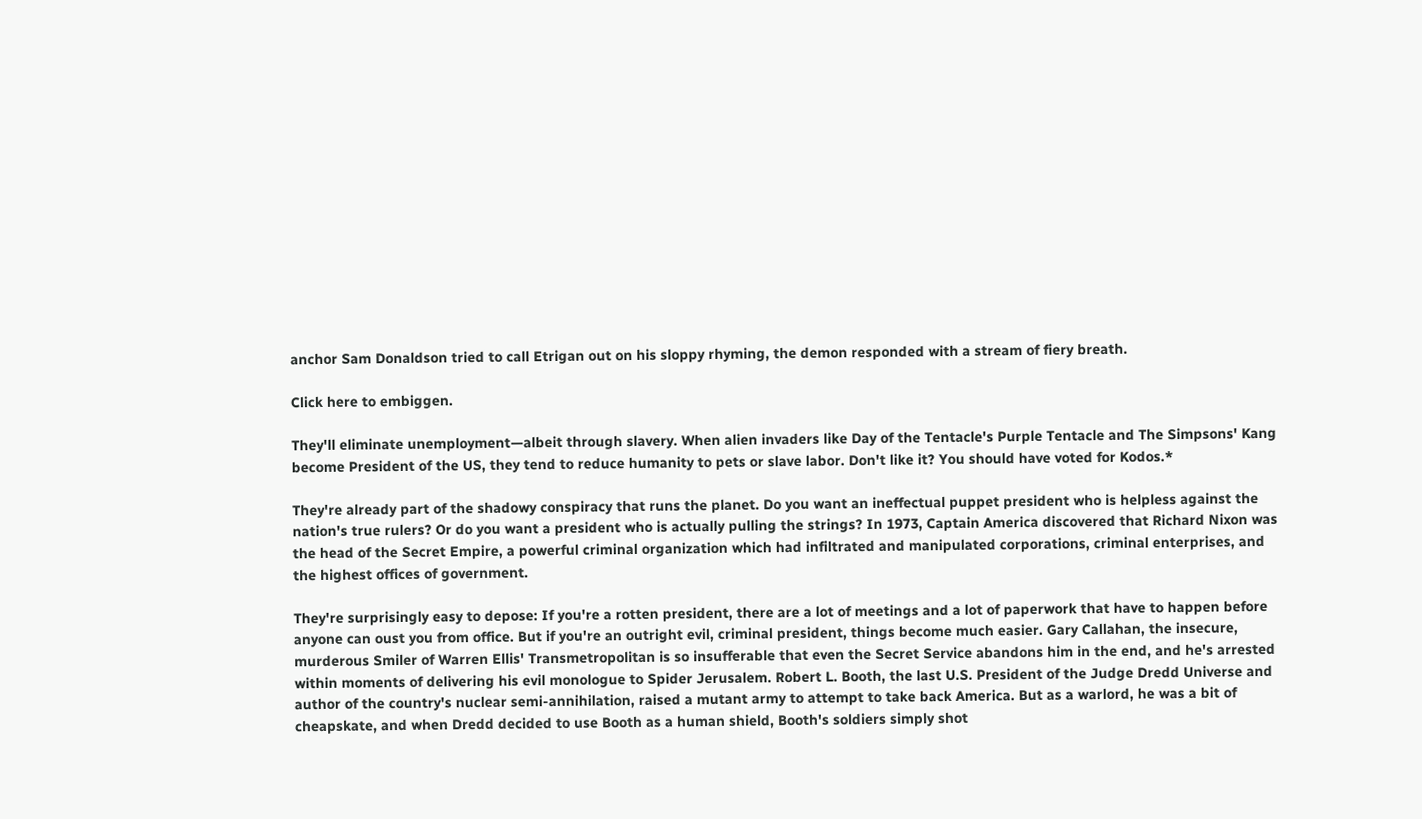anchor Sam Donaldson tried to call Etrigan out on his sloppy rhyming, the demon responded with a stream of fiery breath.

Click here to embiggen.

They'll eliminate unemployment—albeit through slavery. When alien invaders like Day of the Tentacle's Purple Tentacle and The Simpsons' Kang become President of the US, they tend to reduce humanity to pets or slave labor. Don't like it? You should have voted for Kodos.*

They're already part of the shadowy conspiracy that runs the planet. Do you want an ineffectual puppet president who is helpless against the nation's true rulers? Or do you want a president who is actually pulling the strings? In 1973, Captain America discovered that Richard Nixon was the head of the Secret Empire, a powerful criminal organization which had infiltrated and manipulated corporations, criminal enterprises, and the highest offices of government.

They're surprisingly easy to depose: If you're a rotten president, there are a lot of meetings and a lot of paperwork that have to happen before anyone can oust you from office. But if you're an outright evil, criminal president, things become much easier. Gary Callahan, the insecure, murderous Smiler of Warren Ellis' Transmetropolitan is so insufferable that even the Secret Service abandons him in the end, and he's arrested within moments of delivering his evil monologue to Spider Jerusalem. Robert L. Booth, the last U.S. President of the Judge Dredd Universe and author of the country's nuclear semi-annihilation, raised a mutant army to attempt to take back America. But as a warlord, he was a bit of cheapskate, and when Dredd decided to use Booth as a human shield, Booth's soldiers simply shot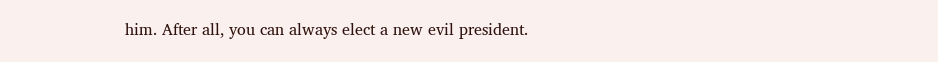him. After all, you can always elect a new evil president.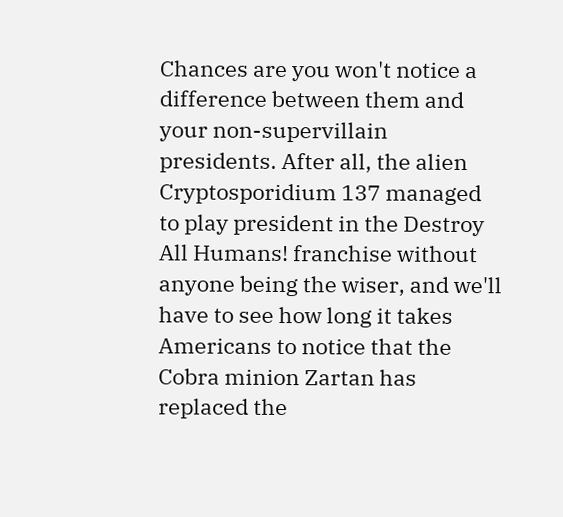Chances are you won't notice a difference between them and your non-supervillain presidents. After all, the alien Cryptosporidium 137 managed to play president in the Destroy All Humans! franchise without anyone being the wiser, and we'll have to see how long it takes Americans to notice that the Cobra minion Zartan has replaced the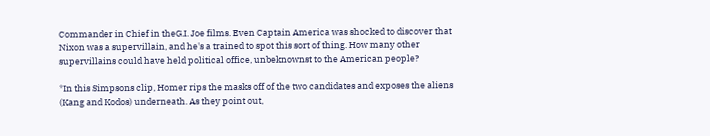Commander in Chief in theG.I. Joe films. Even Captain America was shocked to discover that Nixon was a supervillain, and he's a trained to spot this sort of thing. How many other supervillains could have held political office, unbeknownst to the American people?

*In this Simpsons clip, Homer rips the masks off of the two candidates and exposes the aliens (Kang and Kodos) underneath. As they point out,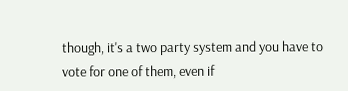though, it's a two party system and you have to vote for one of them, even if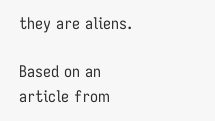they are aliens.

Based on an article from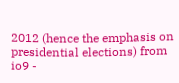2012 (hence the emphasis on presidential elections) from io9 -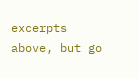excerpts above, but go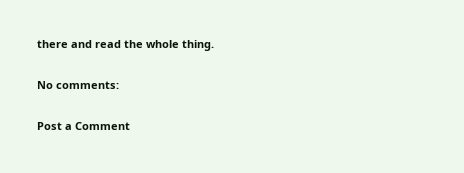there and read the whole thing.

No comments:

Post a Comment